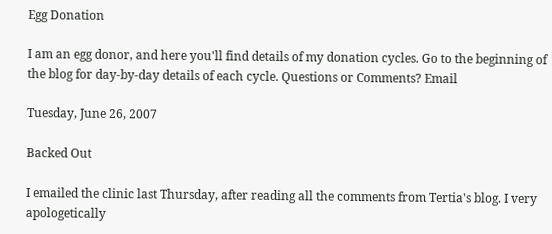Egg Donation

I am an egg donor, and here you'll find details of my donation cycles. Go to the beginning of the blog for day-by-day details of each cycle. Questions or Comments? Email

Tuesday, June 26, 2007

Backed Out

I emailed the clinic last Thursday, after reading all the comments from Tertia's blog. I very apologetically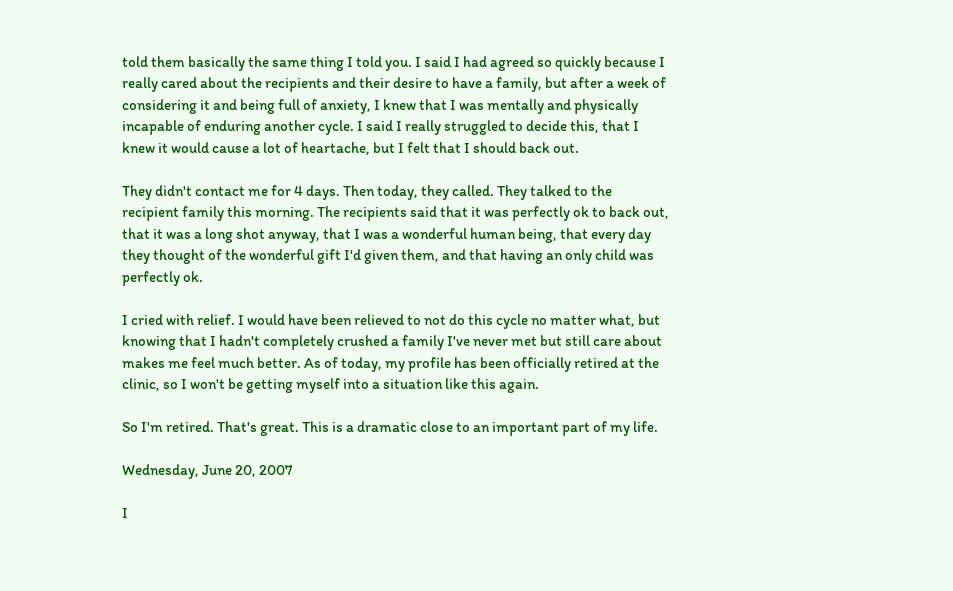told them basically the same thing I told you. I said I had agreed so quickly because I really cared about the recipients and their desire to have a family, but after a week of considering it and being full of anxiety, I knew that I was mentally and physically incapable of enduring another cycle. I said I really struggled to decide this, that I knew it would cause a lot of heartache, but I felt that I should back out.

They didn't contact me for 4 days. Then today, they called. They talked to the recipient family this morning. The recipients said that it was perfectly ok to back out, that it was a long shot anyway, that I was a wonderful human being, that every day they thought of the wonderful gift I'd given them, and that having an only child was perfectly ok.

I cried with relief. I would have been relieved to not do this cycle no matter what, but knowing that I hadn't completely crushed a family I've never met but still care about makes me feel much better. As of today, my profile has been officially retired at the clinic, so I won't be getting myself into a situation like this again.

So I'm retired. That's great. This is a dramatic close to an important part of my life.

Wednesday, June 20, 2007

I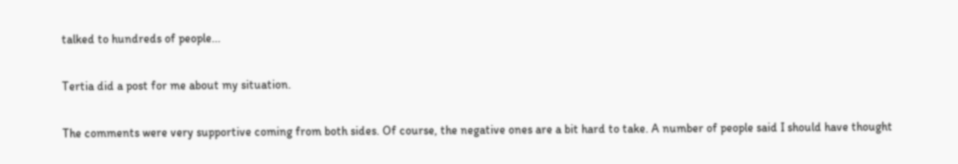talked to hundreds of people...

Tertia did a post for me about my situation.

The comments were very supportive coming from both sides. Of course, the negative ones are a bit hard to take. A number of people said I should have thought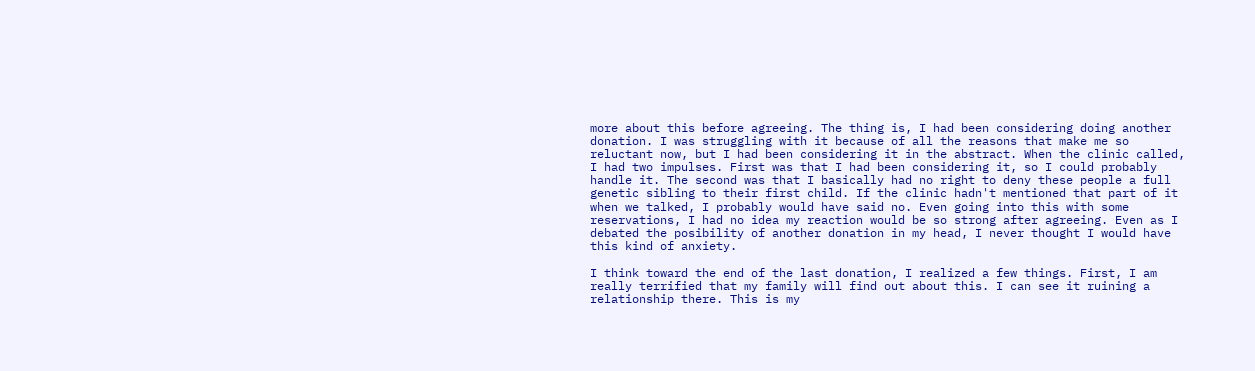more about this before agreeing. The thing is, I had been considering doing another donation. I was struggling with it because of all the reasons that make me so reluctant now, but I had been considering it in the abstract. When the clinic called, I had two impulses. First was that I had been considering it, so I could probably handle it. The second was that I basically had no right to deny these people a full genetic sibling to their first child. If the clinic hadn't mentioned that part of it when we talked, I probably would have said no. Even going into this with some reservations, I had no idea my reaction would be so strong after agreeing. Even as I debated the posibility of another donation in my head, I never thought I would have this kind of anxiety.

I think toward the end of the last donation, I realized a few things. First, I am really terrified that my family will find out about this. I can see it ruining a relationship there. This is my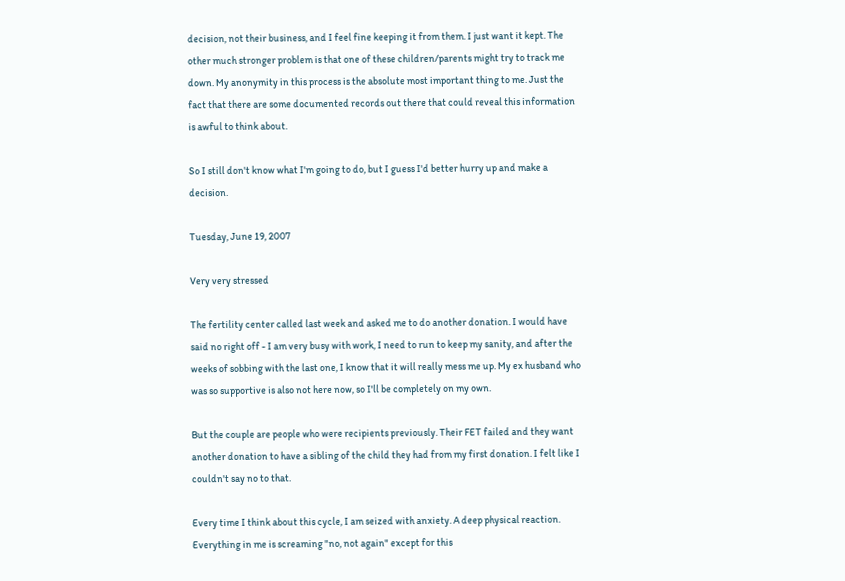decision, not their business, and I feel fine keeping it from them. I just want it kept. The other much stronger problem is that one of these children/parents might try to track me down. My anonymity in this process is the absolute most important thing to me. Just the fact that there are some documented records out there that could reveal this information is awful to think about.

So I still don't know what I'm going to do, but I guess I'd better hurry up and make a decision.

Tuesday, June 19, 2007

Very very stressed

The fertility center called last week and asked me to do another donation. I would have said no right off - I am very busy with work, I need to run to keep my sanity, and after the weeks of sobbing with the last one, I know that it will really mess me up. My ex husband who was so supportive is also not here now, so I'll be completely on my own.

But the couple are people who were recipients previously. Their FET failed and they want another donation to have a sibling of the child they had from my first donation. I felt like I couldn't say no to that.

Every time I think about this cycle, I am seized with anxiety. A deep physical reaction. Everything in me is screaming "no, not again" except for this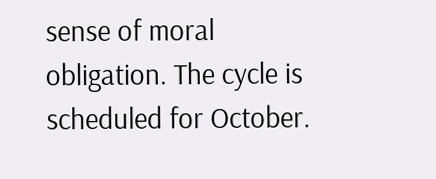sense of moral obligation. The cycle is scheduled for October.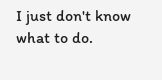I just don't know what to do.